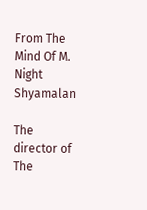From The Mind Of M. Night Shyamalan

The director of The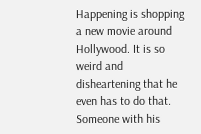Happening is shopping a new movie around Hollywood. It is so weird and disheartening that he even has to do that. Someone with his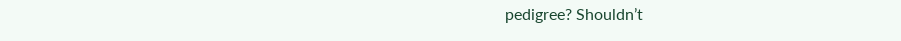pedigree? Shouldn’t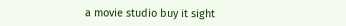a movie studio buy it sight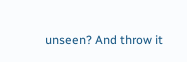unseen? And throw it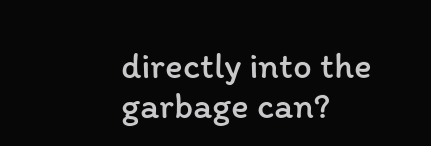directly into the garbage can?